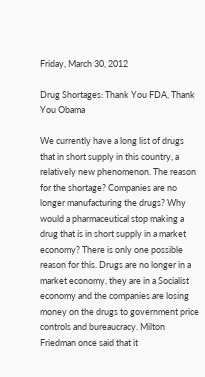Friday, March 30, 2012

Drug Shortages: Thank You FDA, Thank You Obama

We currently have a long list of drugs that in short supply in this country, a relatively new phenomenon. The reason for the shortage? Companies are no longer manufacturing the drugs? Why would a pharmaceutical stop making a drug that is in short supply in a market economy? There is only one possible reason for this. Drugs are no longer in a market economy, they are in a Socialist economy and the companies are losing money on the drugs to government price controls and bureaucracy. Milton Friedman once said that it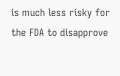is much less risky for the FDA to disapprove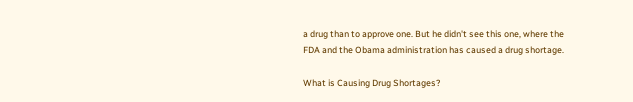a drug than to approve one. But he didn't see this one, where the FDA and the Obama administration has caused a drug shortage.

What is Causing Drug Shortages?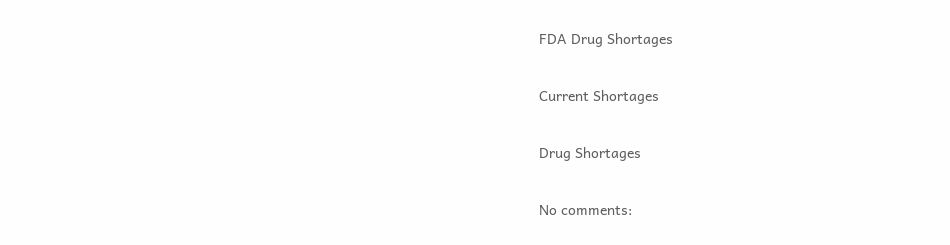FDA Drug Shortages

Current Shortages

Drug Shortages

No comments: